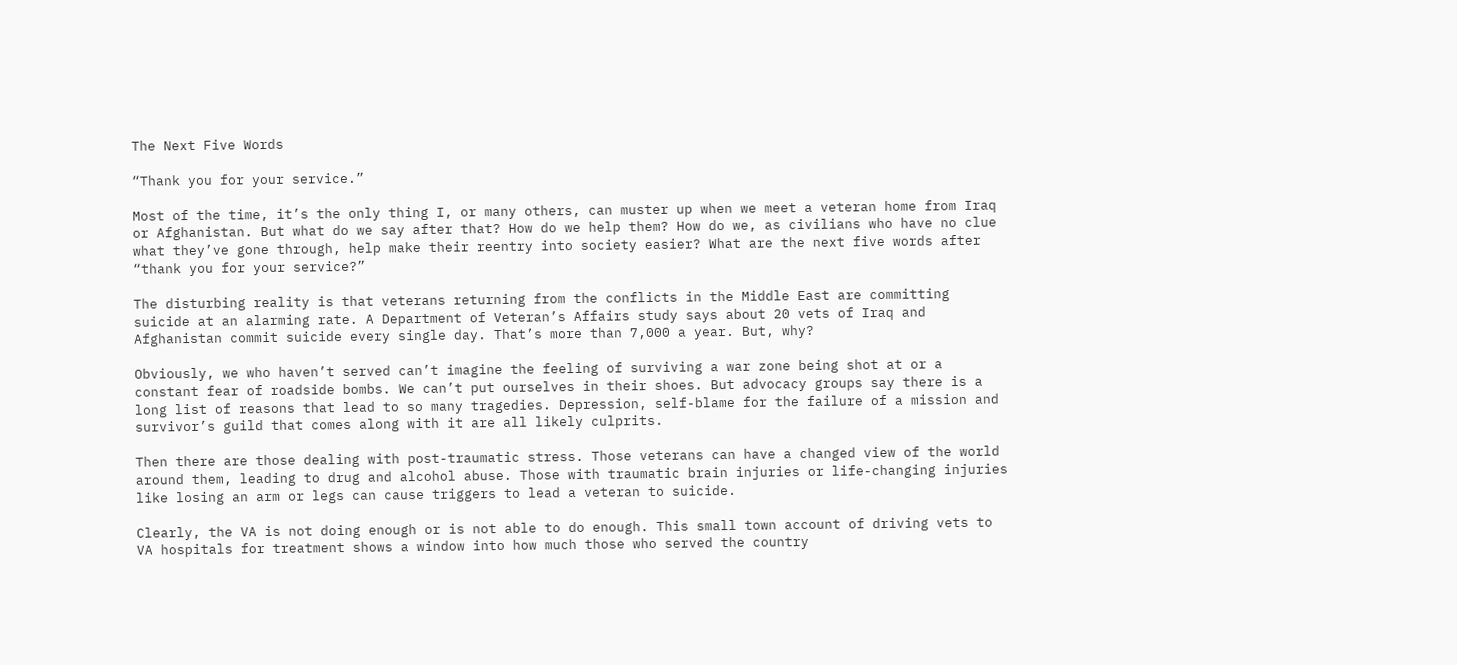The Next Five Words

“Thank you for your service.”

Most of the time, it’s the only thing I, or many others, can muster up when we meet a veteran home from Iraq or Afghanistan. But what do we say after that? How do we help them? How do we, as civilians who have no clue what they’ve gone through, help make their reentry into society easier? What are the next five words after “thank you for your service?”

The disturbing reality is that veterans returning from the conflicts in the Middle East are committing suicide at an alarming rate. A Department of Veteran’s Affairs study says about 20 vets of Iraq and Afghanistan commit suicide every single day. That’s more than 7,000 a year. But, why?

Obviously, we who haven’t served can’t imagine the feeling of surviving a war zone being shot at or a constant fear of roadside bombs. We can’t put ourselves in their shoes. But advocacy groups say there is a long list of reasons that lead to so many tragedies. Depression, self-blame for the failure of a mission and survivor’s guild that comes along with it are all likely culprits.

Then there are those dealing with post-traumatic stress. Those veterans can have a changed view of the world around them, leading to drug and alcohol abuse. Those with traumatic brain injuries or life-changing injuries like losing an arm or legs can cause triggers to lead a veteran to suicide.

Clearly, the VA is not doing enough or is not able to do enough. This small town account of driving vets to VA hospitals for treatment shows a window into how much those who served the country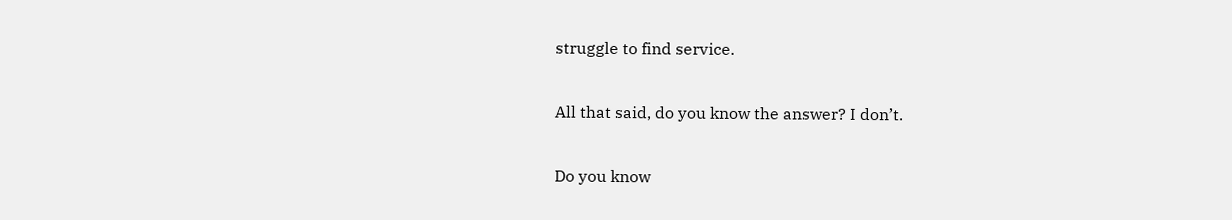struggle to find service.

All that said, do you know the answer? I don’t.

Do you know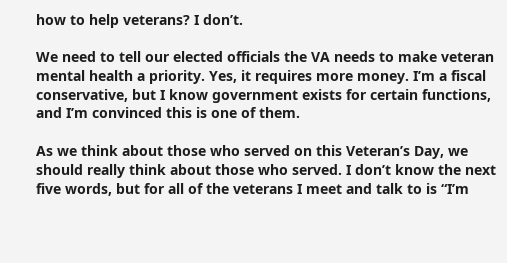how to help veterans? I don’t.

We need to tell our elected officials the VA needs to make veteran mental health a priority. Yes, it requires more money. I’m a fiscal conservative, but I know government exists for certain functions, and I’m convinced this is one of them.

As we think about those who served on this Veteran’s Day, we should really think about those who served. I don’t know the next five words, but for all of the veterans I meet and talk to is “I’m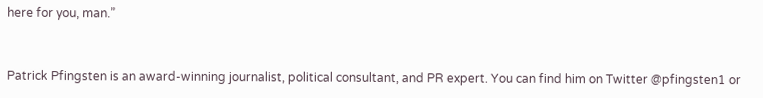here for you, man.”


Patrick Pfingsten is an award-winning journalist, political consultant, and PR expert. You can find him on Twitter @pfingsten1 or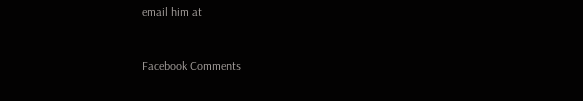email him at


Facebook Comments